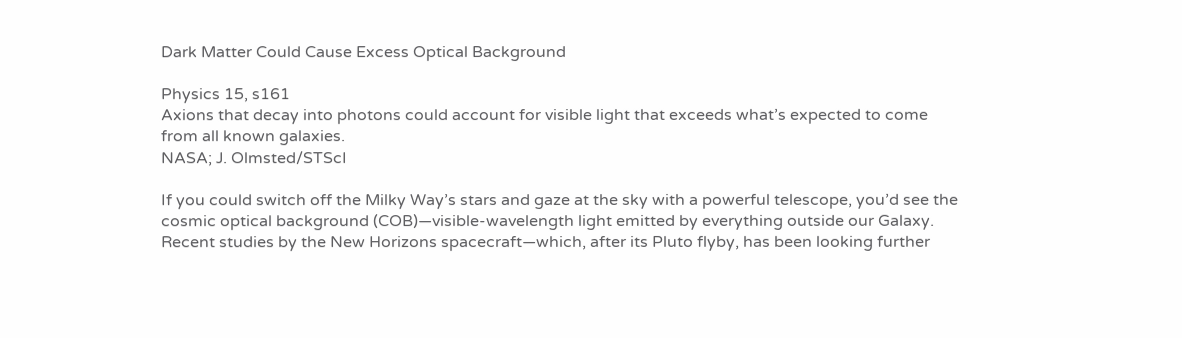Dark Matter Could Cause Excess Optical Background

Physics 15, s161
Axions that decay into photons could account for visible light that exceeds what’s expected to come from all known galaxies.
NASA; J. Olmsted/STScI

If you could switch off the Milky Way’s stars and gaze at the sky with a powerful telescope, you’d see the cosmic optical background (COB)—visible-wavelength light emitted by everything outside our Galaxy. Recent studies by the New Horizons spacecraft—which, after its Pluto flyby, has been looking further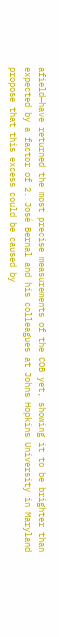afield—have returned the most precise measurements of the COB yet, showing it to be brighter than expected by a factor of 2. José Bernal and his colleagues at Johns Hopkins University in Maryland propose that this excess could be caused by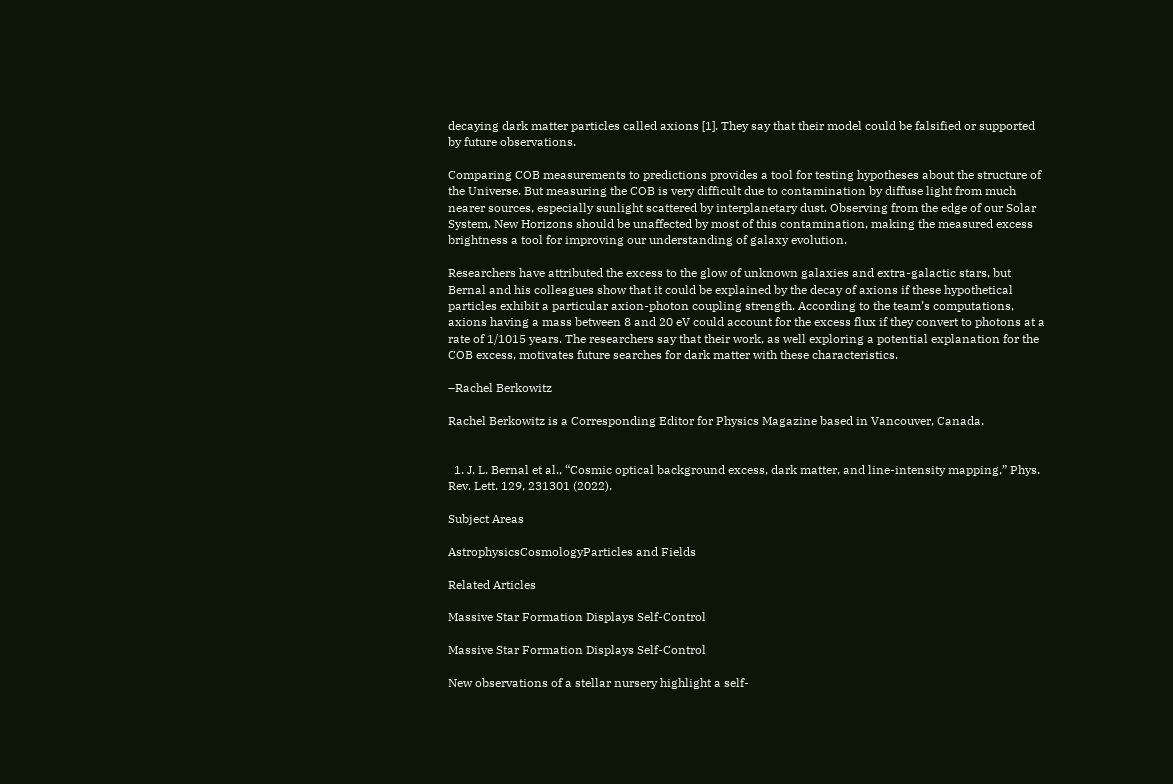decaying dark matter particles called axions [1]. They say that their model could be falsified or supported by future observations.

Comparing COB measurements to predictions provides a tool for testing hypotheses about the structure of the Universe. But measuring the COB is very difficult due to contamination by diffuse light from much nearer sources, especially sunlight scattered by interplanetary dust. Observing from the edge of our Solar System, New Horizons should be unaffected by most of this contamination, making the measured excess brightness a tool for improving our understanding of galaxy evolution.

Researchers have attributed the excess to the glow of unknown galaxies and extra-galactic stars, but Bernal and his colleagues show that it could be explained by the decay of axions if these hypothetical particles exhibit a particular axion-photon coupling strength. According to the team’s computations, axions having a mass between 8 and 20 eV could account for the excess flux if they convert to photons at a rate of 1/1015 years. The researchers say that their work, as well exploring a potential explanation for the COB excess, motivates future searches for dark matter with these characteristics.

–Rachel Berkowitz

Rachel Berkowitz is a Corresponding Editor for Physics Magazine based in Vancouver, Canada.


  1. J. L. Bernal et al., “Cosmic optical background excess, dark matter, and line-intensity mapping,” Phys. Rev. Lett. 129, 231301 (2022).

Subject Areas

AstrophysicsCosmologyParticles and Fields

Related Articles

Massive Star Formation Displays Self-Control

Massive Star Formation Displays Self-Control

New observations of a stellar nursery highlight a self-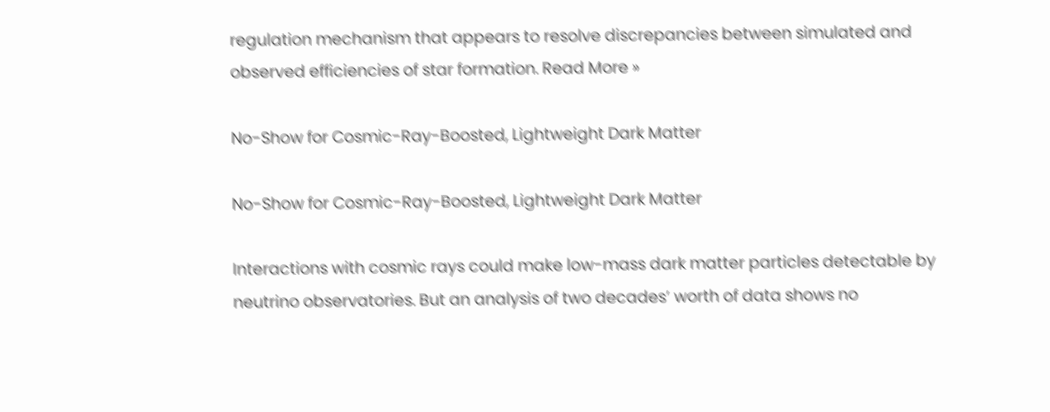regulation mechanism that appears to resolve discrepancies between simulated and observed efficiencies of star formation. Read More »

No-Show for Cosmic-Ray-Boosted, Lightweight Dark Matter

No-Show for Cosmic-Ray-Boosted, Lightweight Dark Matter

Interactions with cosmic rays could make low-mass dark matter particles detectable by neutrino observatories. But an analysis of two decades’ worth of data shows no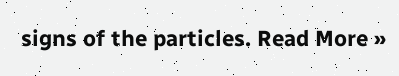signs of the particles. Read More »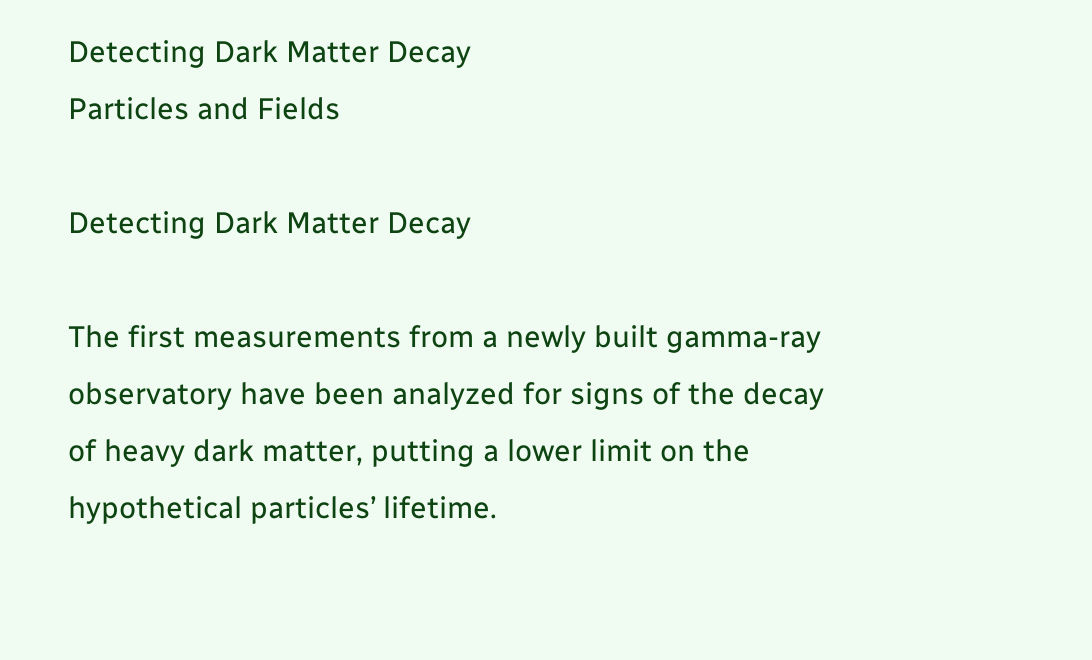Detecting Dark Matter Decay
Particles and Fields

Detecting Dark Matter Decay

The first measurements from a newly built gamma-ray observatory have been analyzed for signs of the decay of heavy dark matter, putting a lower limit on the hypothetical particles’ lifetime.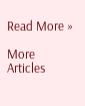Read More »

More Articles